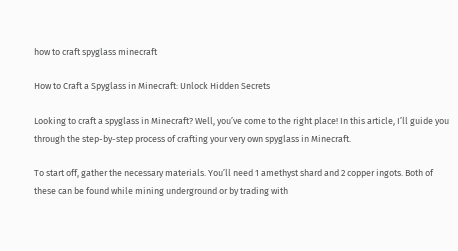how to craft spyglass minecraft

How to Craft a Spyglass in Minecraft: Unlock Hidden Secrets

Looking to craft a spyglass in Minecraft? Well, you’ve come to the right place! In this article, I’ll guide you through the step-by-step process of crafting your very own spyglass in Minecraft.

To start off, gather the necessary materials. You’ll need 1 amethyst shard and 2 copper ingots. Both of these can be found while mining underground or by trading with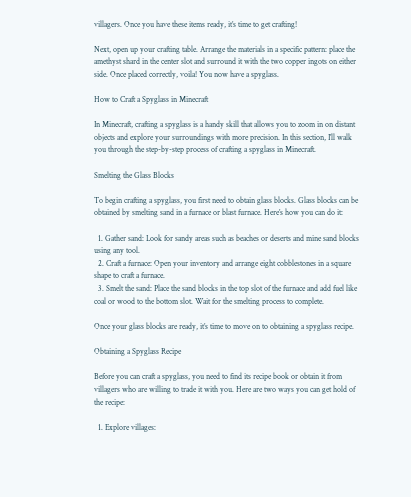villagers. Once you have these items ready, it’s time to get crafting!

Next, open up your crafting table. Arrange the materials in a specific pattern: place the amethyst shard in the center slot and surround it with the two copper ingots on either side. Once placed correctly, voila! You now have a spyglass.

How to Craft a Spyglass in Minecraft

In Minecraft, crafting a spyglass is a handy skill that allows you to zoom in on distant objects and explore your surroundings with more precision. In this section, I’ll walk you through the step-by-step process of crafting a spyglass in Minecraft.

Smelting the Glass Blocks

To begin crafting a spyglass, you first need to obtain glass blocks. Glass blocks can be obtained by smelting sand in a furnace or blast furnace. Here’s how you can do it:

  1. Gather sand: Look for sandy areas such as beaches or deserts and mine sand blocks using any tool.
  2. Craft a furnace: Open your inventory and arrange eight cobblestones in a square shape to craft a furnace.
  3. Smelt the sand: Place the sand blocks in the top slot of the furnace and add fuel like coal or wood to the bottom slot. Wait for the smelting process to complete.

Once your glass blocks are ready, it’s time to move on to obtaining a spyglass recipe.

Obtaining a Spyglass Recipe

Before you can craft a spyglass, you need to find its recipe book or obtain it from villagers who are willing to trade it with you. Here are two ways you can get hold of the recipe:

  1. Explore villages: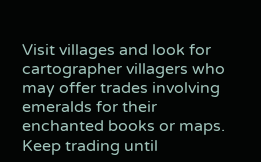Visit villages and look for cartographer villagers who may offer trades involving emeralds for their enchanted books or maps. Keep trading until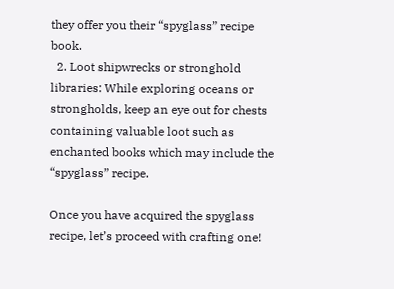they offer you their “spyglass” recipe book.
  2. Loot shipwrecks or stronghold libraries: While exploring oceans or strongholds, keep an eye out for chests containing valuable loot such as enchanted books which may include the “spyglass” recipe.

Once you have acquired the spyglass recipe, let’s proceed with crafting one!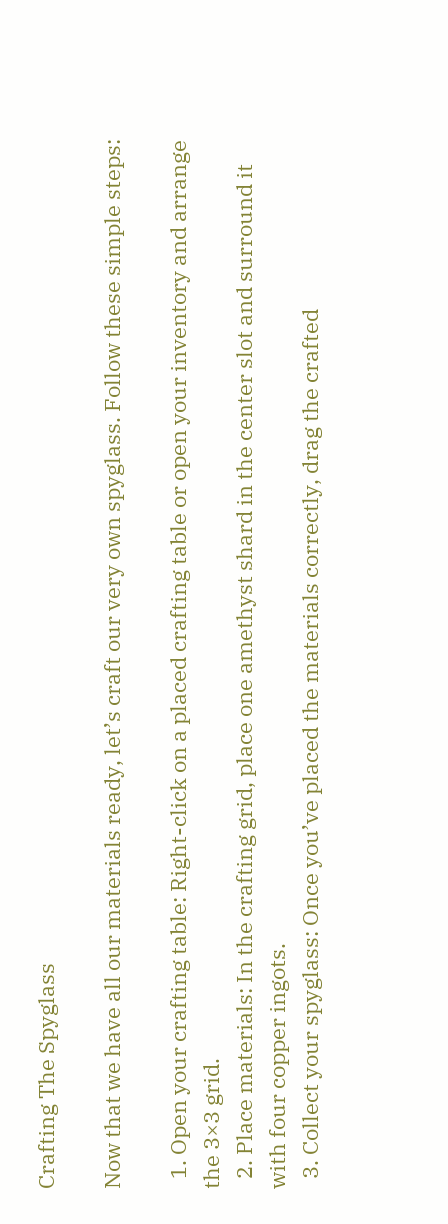Crafting The Spyglass

Now that we have all our materials ready, let’s craft our very own spyglass. Follow these simple steps:

  1. Open your crafting table: Right-click on a placed crafting table or open your inventory and arrange the 3×3 grid.
  2. Place materials: In the crafting grid, place one amethyst shard in the center slot and surround it with four copper ingots.
  3. Collect your spyglass: Once you’ve placed the materials correctly, drag the crafted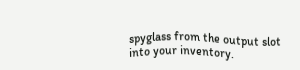spyglass from the output slot into your inventory.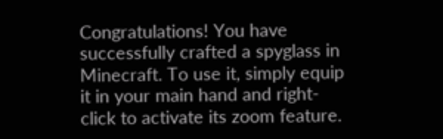Congratulations! You have successfully crafted a spyglass in Minecraft. To use it, simply equip it in your main hand and right-click to activate its zoom feature.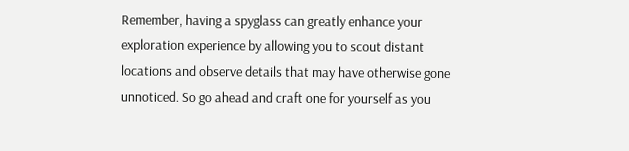Remember, having a spyglass can greatly enhance your exploration experience by allowing you to scout distant locations and observe details that may have otherwise gone unnoticed. So go ahead and craft one for yourself as you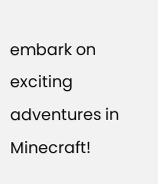embark on exciting adventures in Minecraft!